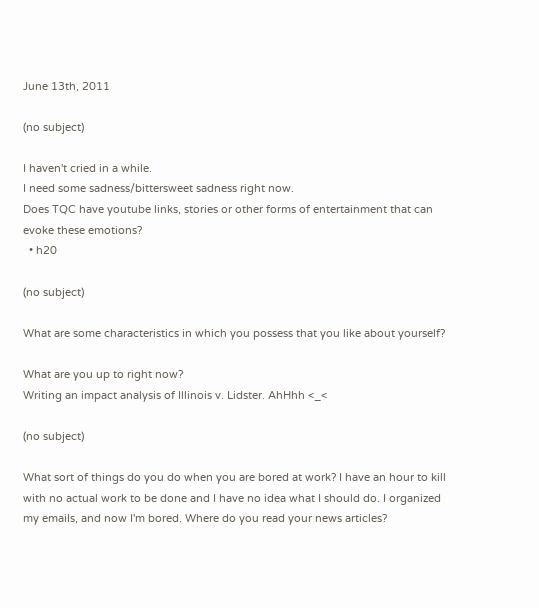June 13th, 2011

(no subject)

I haven't cried in a while.
I need some sadness/bittersweet sadness right now.
Does TQC have youtube links, stories or other forms of entertainment that can evoke these emotions?
  • h20

(no subject)

What are some characteristics in which you possess that you like about yourself?

What are you up to right now?
Writing an impact analysis of Illinois v. Lidster. AhHhh <_<

(no subject)

What sort of things do you do when you are bored at work? I have an hour to kill with no actual work to be done and I have no idea what I should do. I organized my emails, and now I'm bored. Where do you read your news articles?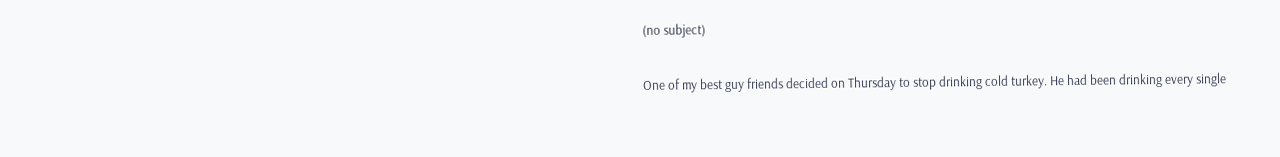(no subject)

One of my best guy friends decided on Thursday to stop drinking cold turkey. He had been drinking every single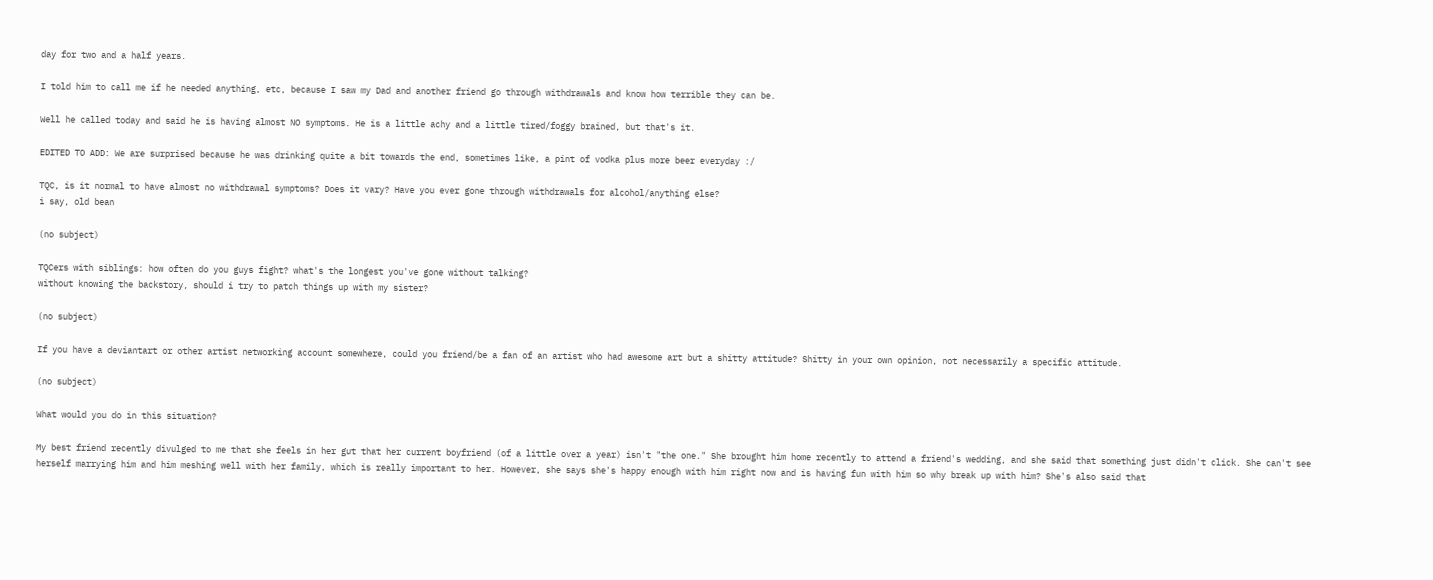day for two and a half years.

I told him to call me if he needed anything, etc, because I saw my Dad and another friend go through withdrawals and know how terrible they can be.

Well he called today and said he is having almost NO symptoms. He is a little achy and a little tired/foggy brained, but that's it.

EDITED TO ADD: We are surprised because he was drinking quite a bit towards the end, sometimes like, a pint of vodka plus more beer everyday :/

TQC, is it normal to have almost no withdrawal symptoms? Does it vary? Have you ever gone through withdrawals for alcohol/anything else?
i say, old bean

(no subject)

TQCers with siblings: how often do you guys fight? what's the longest you've gone without talking?
without knowing the backstory, should i try to patch things up with my sister?

(no subject)

If you have a deviantart or other artist networking account somewhere, could you friend/be a fan of an artist who had awesome art but a shitty attitude? Shitty in your own opinion, not necessarily a specific attitude.

(no subject)

What would you do in this situation?

My best friend recently divulged to me that she feels in her gut that her current boyfriend (of a little over a year) isn't "the one." She brought him home recently to attend a friend's wedding, and she said that something just didn't click. She can't see herself marrying him and him meshing well with her family, which is really important to her. However, she says she's happy enough with him right now and is having fun with him so why break up with him? She's also said that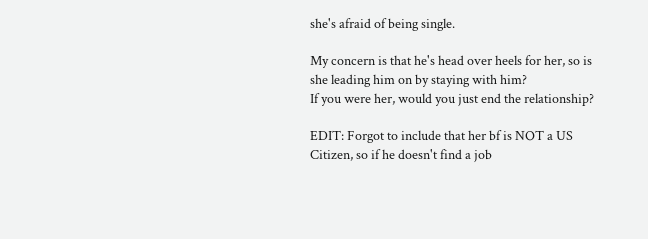she's afraid of being single.

My concern is that he's head over heels for her, so is she leading him on by staying with him?
If you were her, would you just end the relationship?

EDIT: Forgot to include that her bf is NOT a US Citizen, so if he doesn't find a job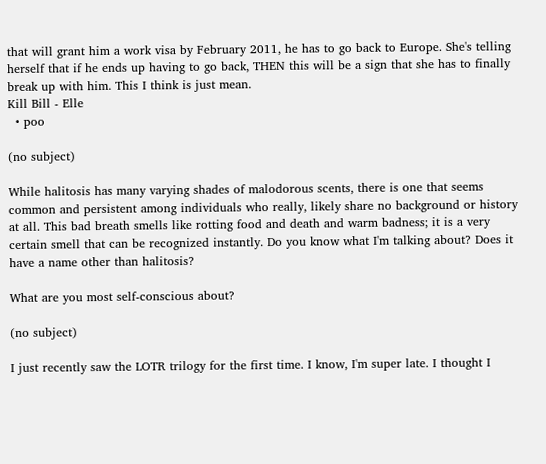that will grant him a work visa by February 2011, he has to go back to Europe. She's telling herself that if he ends up having to go back, THEN this will be a sign that she has to finally break up with him. This I think is just mean.
Kill Bill - Elle
  • poo

(no subject)

While halitosis has many varying shades of malodorous scents, there is one that seems common and persistent among individuals who really, likely share no background or history at all. This bad breath smells like rotting food and death and warm badness; it is a very certain smell that can be recognized instantly. Do you know what I'm talking about? Does it have a name other than halitosis?

What are you most self-conscious about?

(no subject)

I just recently saw the LOTR trilogy for the first time. I know, I'm super late. I thought I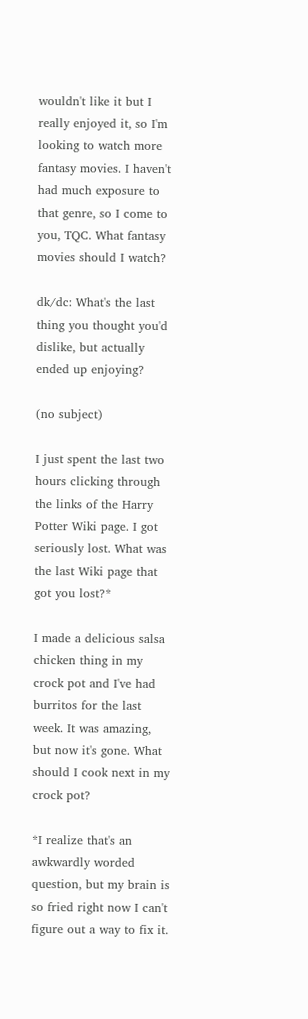wouldn't like it but I really enjoyed it, so I'm looking to watch more fantasy movies. I haven't had much exposure to that genre, so I come to you, TQC. What fantasy movies should I watch?

dk/dc: What's the last thing you thought you'd dislike, but actually ended up enjoying?

(no subject)

I just spent the last two hours clicking through the links of the Harry Potter Wiki page. I got seriously lost. What was the last Wiki page that got you lost?*

I made a delicious salsa chicken thing in my crock pot and I've had burritos for the last week. It was amazing, but now it's gone. What should I cook next in my crock pot?

*I realize that's an awkwardly worded question, but my brain is so fried right now I can't figure out a way to fix it.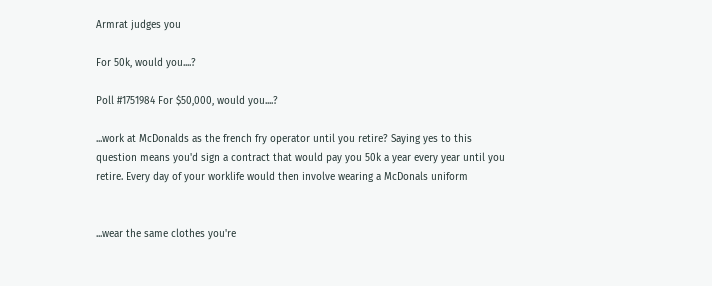Armrat judges you

For 50k, would you....?

Poll #1751984 For $50,000, would you....?

...work at McDonalds as the french fry operator until you retire? Saying yes to this question means you'd sign a contract that would pay you 50k a year every year until you retire. Every day of your worklife would then involve wearing a McDonals uniform


...wear the same clothes you're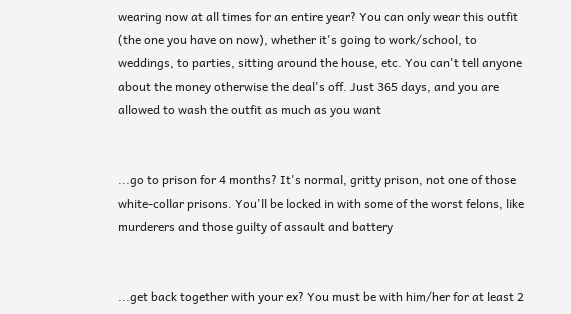wearing now at all times for an entire year? You can only wear this outfit (the one you have on now), whether it's going to work/school, to weddings, to parties, sitting around the house, etc. You can't tell anyone about the money otherwise the deal's off. Just 365 days, and you are allowed to wash the outfit as much as you want


...go to prison for 4 months? It's normal, gritty prison, not one of those white-collar prisons. You'll be locked in with some of the worst felons, like murderers and those guilty of assault and battery


...get back together with your ex? You must be with him/her for at least 2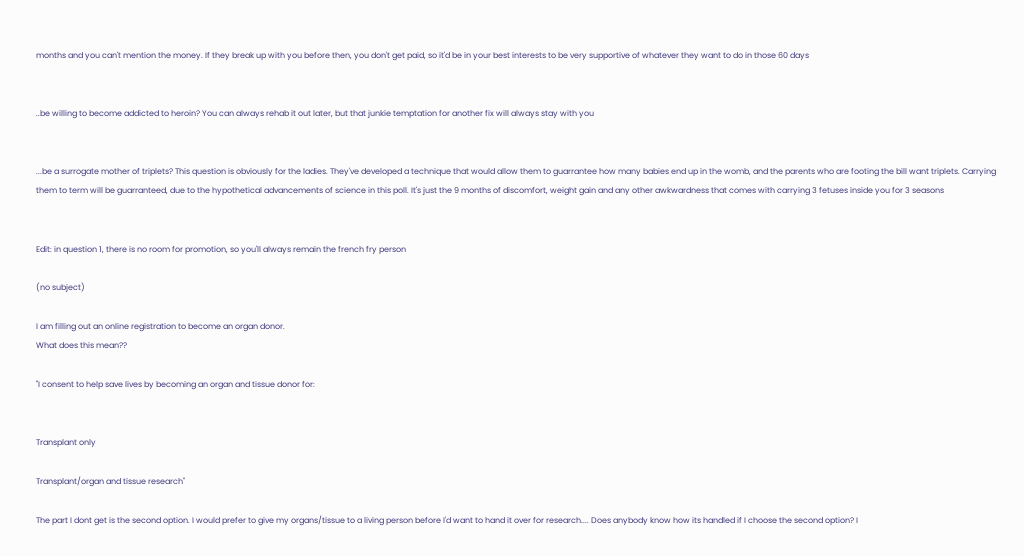months and you can't mention the money. If they break up with you before then, you don't get paid, so it'd be in your best interests to be very supportive of whatever they want to do in those 60 days


..be willing to become addicted to heroin? You can always rehab it out later, but that junkie temptation for another fix will always stay with you


...be a surrogate mother of triplets? This question is obviously for the ladies. They've developed a technique that would allow them to guarrantee how many babies end up in the womb, and the parents who are footing the bill want triplets. Carrying them to term will be guarranteed, due to the hypothetical advancements of science in this poll. It's just the 9 months of discomfort, weight gain and any other awkwardness that comes with carrying 3 fetuses inside you for 3 seasons


Edit: in question 1, there is no room for promotion, so you'll always remain the french fry person

(no subject)

I am filling out an online registration to become an organ donor.
What does this mean??

"I consent to help save lives by becoming an organ and tissue donor for:


Transplant only

Transplant/organ and tissue research"

The part I dont get is the second option. I would prefer to give my organs/tissue to a living person before I'd want to hand it over for research.... Does anybody know how its handled if I choose the second option? I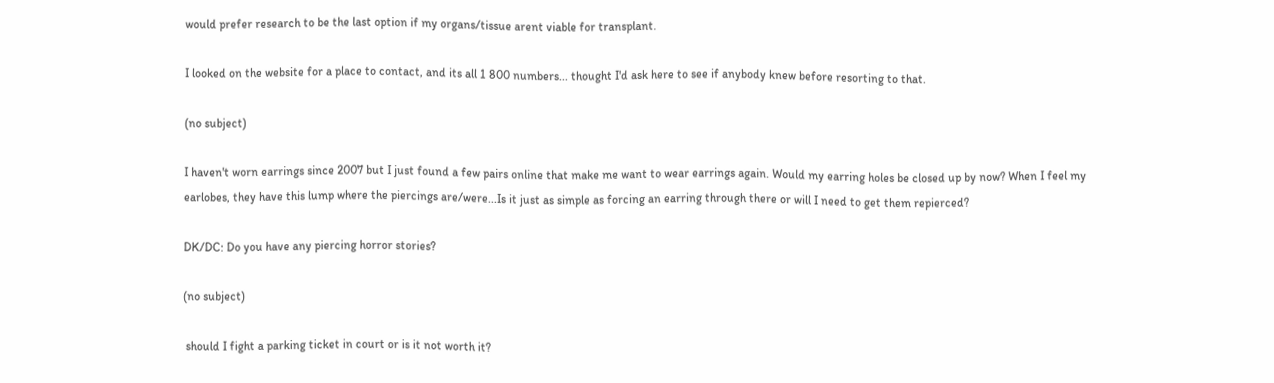would prefer research to be the last option if my organs/tissue arent viable for transplant.

I looked on the website for a place to contact, and its all 1 800 numbers... thought I'd ask here to see if anybody knew before resorting to that.

(no subject)

I haven't worn earrings since 2007 but I just found a few pairs online that make me want to wear earrings again. Would my earring holes be closed up by now? When I feel my earlobes, they have this lump where the piercings are/were...Is it just as simple as forcing an earring through there or will I need to get them repierced?

DK/DC: Do you have any piercing horror stories?

(no subject)

 should I fight a parking ticket in court or is it not worth it?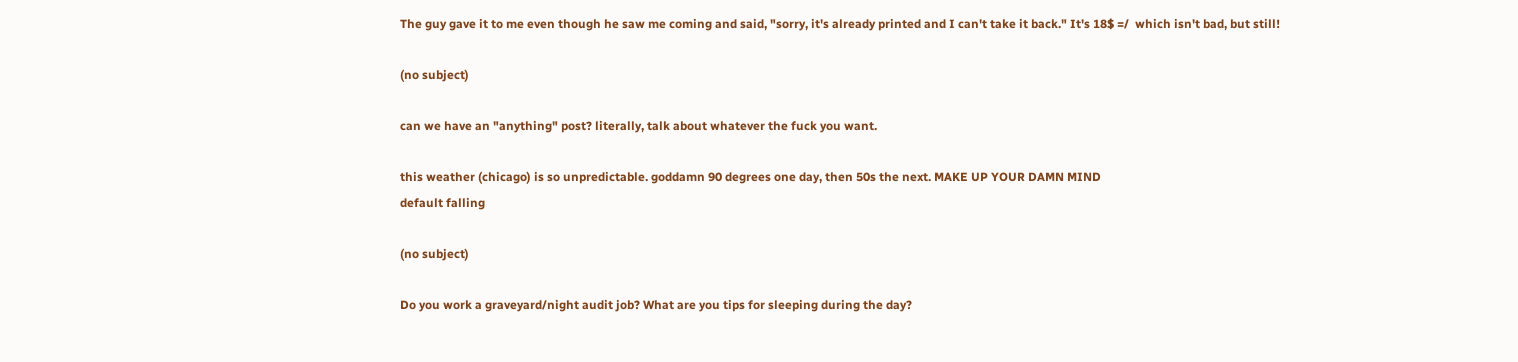The guy gave it to me even though he saw me coming and said, "sorry, it's already printed and I can't take it back." It's 18$ =/  which isn't bad, but still!

(no subject)

can we have an "anything" post? literally, talk about whatever the fuck you want.

this weather (chicago) is so unpredictable. goddamn 90 degrees one day, then 50s the next. MAKE UP YOUR DAMN MIND
default falling

(no subject)

Do you work a graveyard/night audit job? What are you tips for sleeping during the day?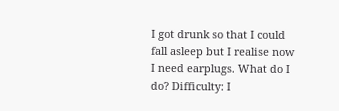I got drunk so that I could fall asleep but I realise now I need earplugs. What do I do? Difficulty: I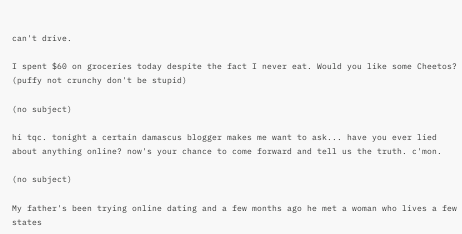can't drive.

I spent $60 on groceries today despite the fact I never eat. Would you like some Cheetos? (puffy not crunchy don't be stupid)

(no subject)

hi tqc. tonight a certain damascus blogger makes me want to ask... have you ever lied about anything online? now's your chance to come forward and tell us the truth. c'mon.

(no subject)

My father's been trying online dating and a few months ago he met a woman who lives a few states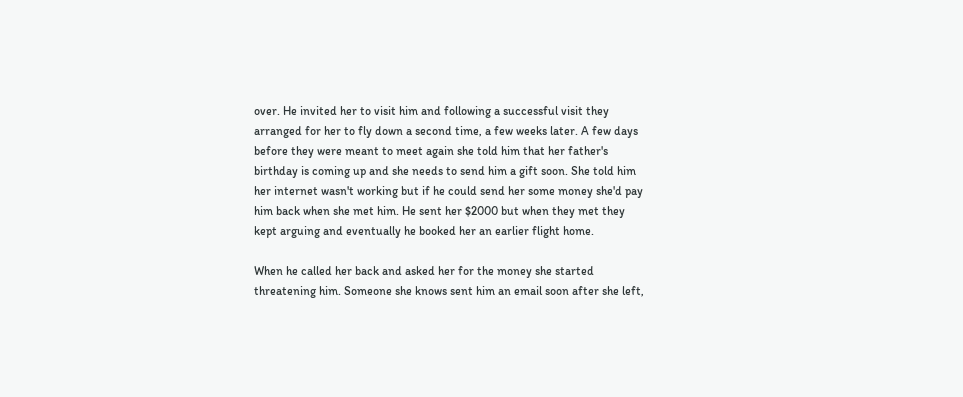over. He invited her to visit him and following a successful visit they arranged for her to fly down a second time, a few weeks later. A few days before they were meant to meet again she told him that her father's birthday is coming up and she needs to send him a gift soon. She told him her internet wasn't working but if he could send her some money she'd pay him back when she met him. He sent her $2000 but when they met they kept arguing and eventually he booked her an earlier flight home.

When he called her back and asked her for the money she started threatening him. Someone she knows sent him an email soon after she left,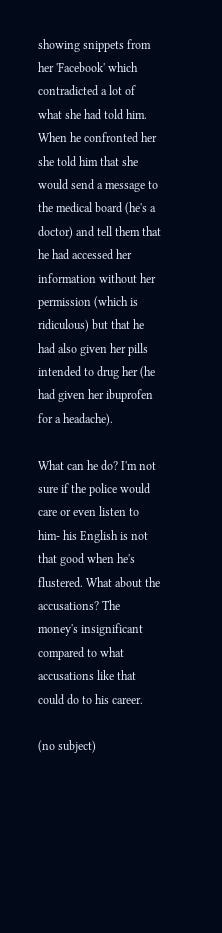showing snippets from her 'Facebook' which contradicted a lot of what she had told him. When he confronted her she told him that she would send a message to the medical board (he's a doctor) and tell them that he had accessed her information without her permission (which is ridiculous) but that he had also given her pills intended to drug her (he had given her ibuprofen for a headache).

What can he do? I'm not sure if the police would care or even listen to him- his English is not that good when he's flustered. What about the accusations? The money's insignificant compared to what accusations like that could do to his career.

(no subject)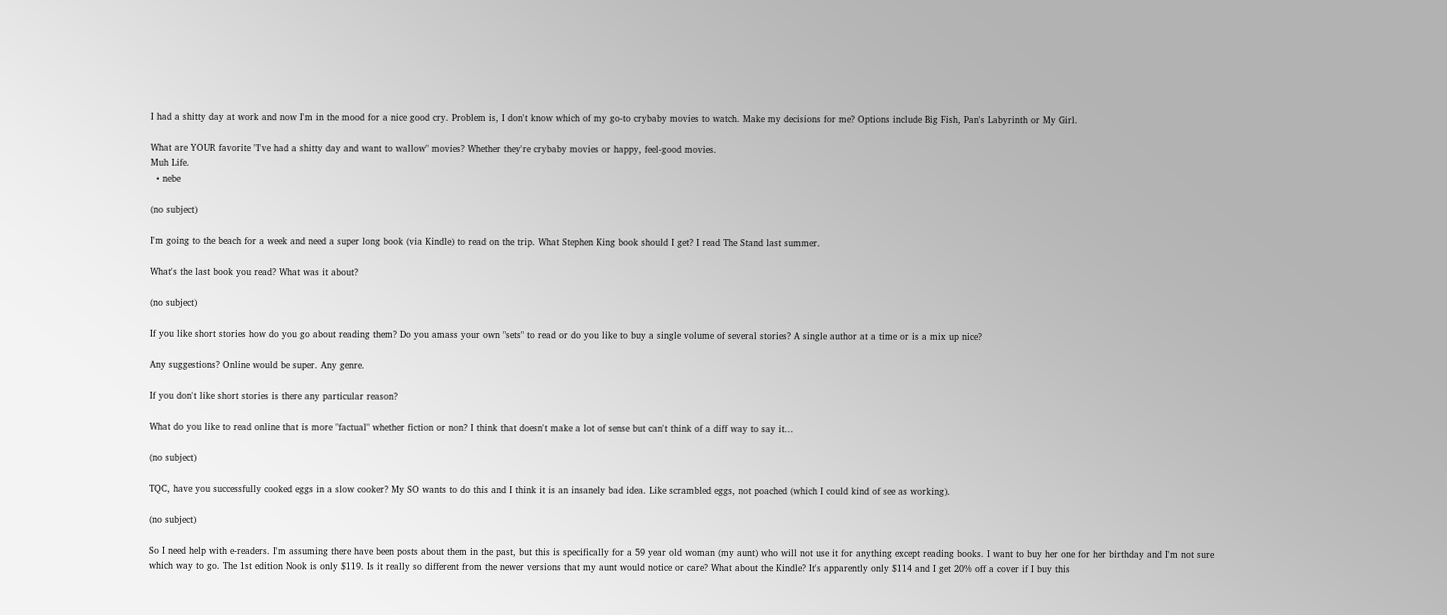I had a shitty day at work and now I'm in the mood for a nice good cry. Problem is, I don't know which of my go-to crybaby movies to watch. Make my decisions for me? Options include Big Fish, Pan's Labyrinth or My Girl.

What are YOUR favorite "I've had a shitty day and want to wallow" movies? Whether they're crybaby movies or happy, feel-good movies.
Muh Life.
  • nebe

(no subject)

I'm going to the beach for a week and need a super long book (via Kindle) to read on the trip. What Stephen King book should I get? I read The Stand last summer.

What's the last book you read? What was it about?

(no subject)

If you like short stories how do you go about reading them? Do you amass your own "sets" to read or do you like to buy a single volume of several stories? A single author at a time or is a mix up nice?

Any suggestions? Online would be super. Any genre.

If you don't like short stories is there any particular reason?

What do you like to read online that is more "factual" whether fiction or non? I think that doesn't make a lot of sense but can't think of a diff way to say it...

(no subject)

TQC, have you successfully cooked eggs in a slow cooker? My SO wants to do this and I think it is an insanely bad idea. Like scrambled eggs, not poached (which I could kind of see as working).

(no subject)

So I need help with e-readers. I'm assuming there have been posts about them in the past, but this is specifically for a 59 year old woman (my aunt) who will not use it for anything except reading books. I want to buy her one for her birthday and I'm not sure which way to go. The 1st edition Nook is only $119. Is it really so different from the newer versions that my aunt would notice or care? What about the Kindle? It's apparently only $114 and I get 20% off a cover if I buy this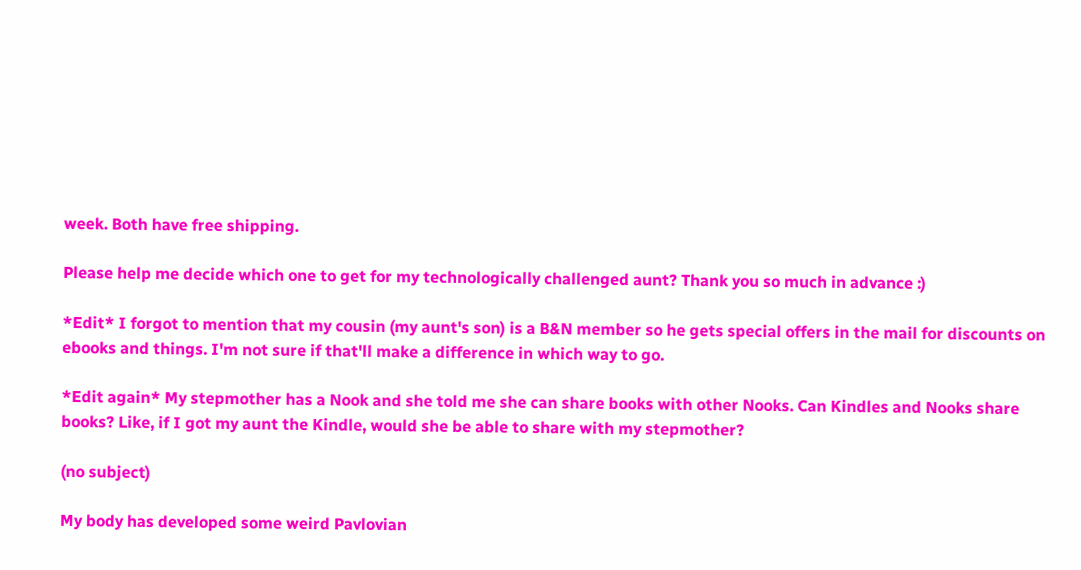week. Both have free shipping.

Please help me decide which one to get for my technologically challenged aunt? Thank you so much in advance :)

*Edit* I forgot to mention that my cousin (my aunt's son) is a B&N member so he gets special offers in the mail for discounts on ebooks and things. I'm not sure if that'll make a difference in which way to go.

*Edit again* My stepmother has a Nook and she told me she can share books with other Nooks. Can Kindles and Nooks share books? Like, if I got my aunt the Kindle, would she be able to share with my stepmother?

(no subject)

My body has developed some weird Pavlovian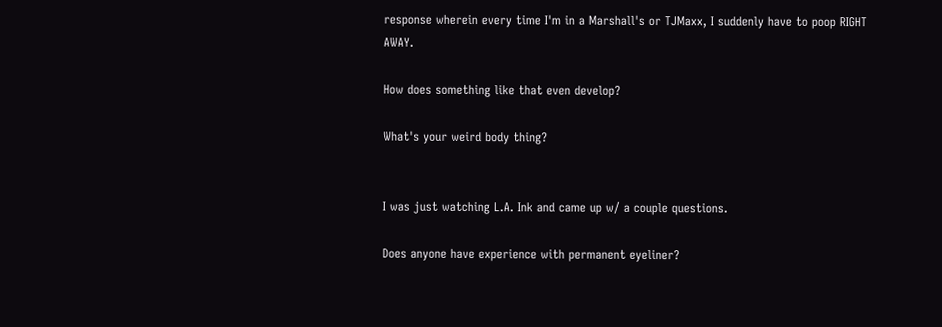response wherein every time I'm in a Marshall's or TJMaxx, I suddenly have to poop RIGHT AWAY.

How does something like that even develop?

What's your weird body thing?


I was just watching L.A. Ink and came up w/ a couple questions.

Does anyone have experience with permanent eyeliner?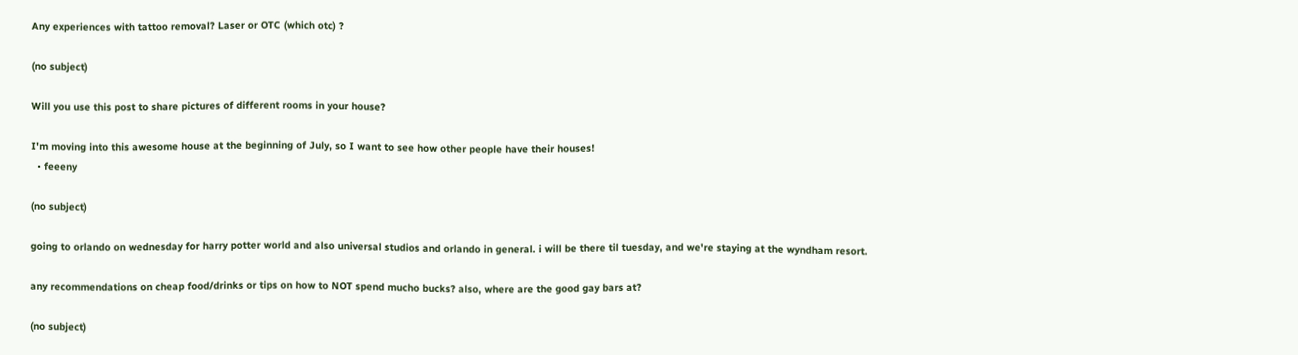Any experiences with tattoo removal? Laser or OTC (which otc) ?

(no subject)

Will you use this post to share pictures of different rooms in your house?

I'm moving into this awesome house at the beginning of July, so I want to see how other people have their houses!
  • feeeny

(no subject)

going to orlando on wednesday for harry potter world and also universal studios and orlando in general. i will be there til tuesday, and we're staying at the wyndham resort.

any recommendations on cheap food/drinks or tips on how to NOT spend mucho bucks? also, where are the good gay bars at?

(no subject)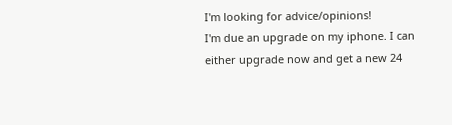I'm looking for advice/opinions!
I'm due an upgrade on my iphone. I can either upgrade now and get a new 24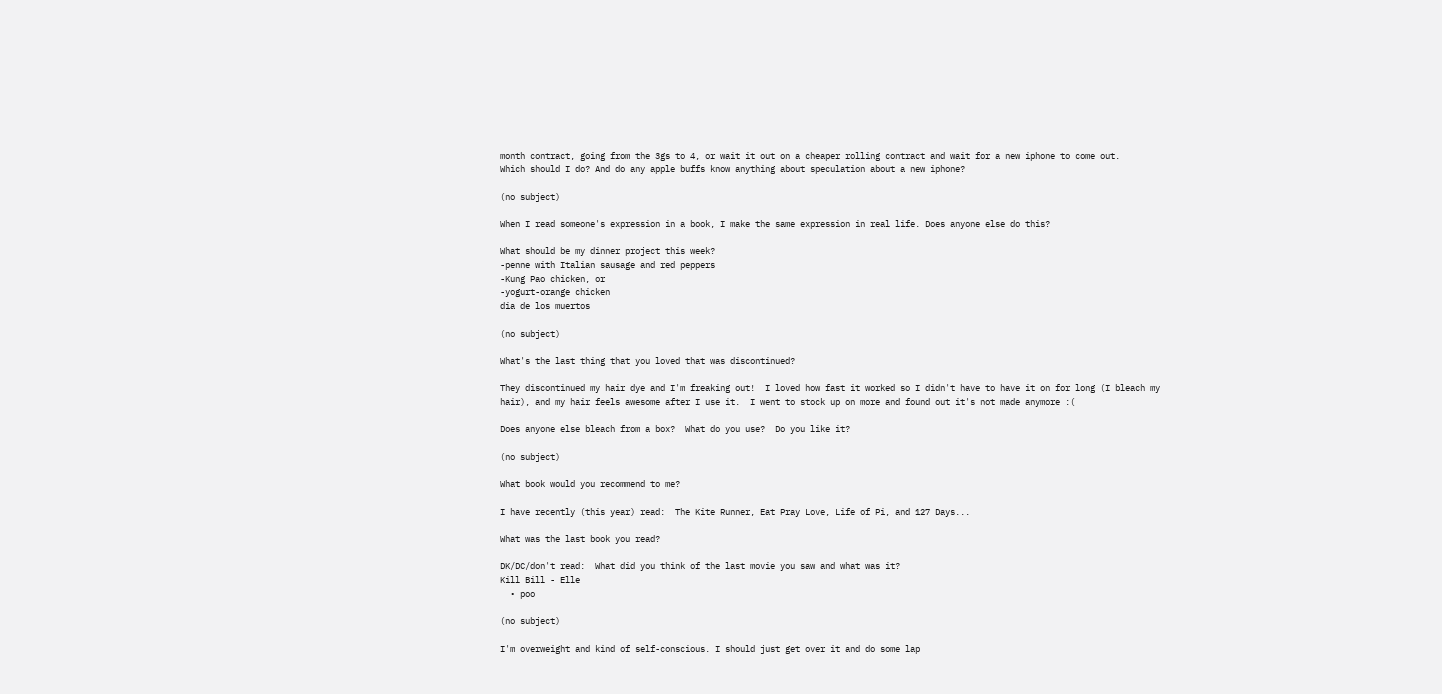month contract, going from the 3gs to 4, or wait it out on a cheaper rolling contract and wait for a new iphone to come out.
Which should I do? And do any apple buffs know anything about speculation about a new iphone?

(no subject)

When I read someone's expression in a book, I make the same expression in real life. Does anyone else do this?

What should be my dinner project this week?
-penne with Italian sausage and red peppers
-Kung Pao chicken, or
-yogurt-orange chicken
dia de los muertos

(no subject)

What's the last thing that you loved that was discontinued?

They discontinued my hair dye and I'm freaking out!  I loved how fast it worked so I didn't have to have it on for long (I bleach my hair), and my hair feels awesome after I use it.  I went to stock up on more and found out it's not made anymore :(

Does anyone else bleach from a box?  What do you use?  Do you like it?

(no subject)

What book would you recommend to me?

I have recently (this year) read:  The Kite Runner, Eat Pray Love, Life of Pi, and 127 Days...

What was the last book you read?

DK/DC/don't read:  What did you think of the last movie you saw and what was it?
Kill Bill - Elle
  • poo

(no subject)

I'm overweight and kind of self-conscious. I should just get over it and do some lap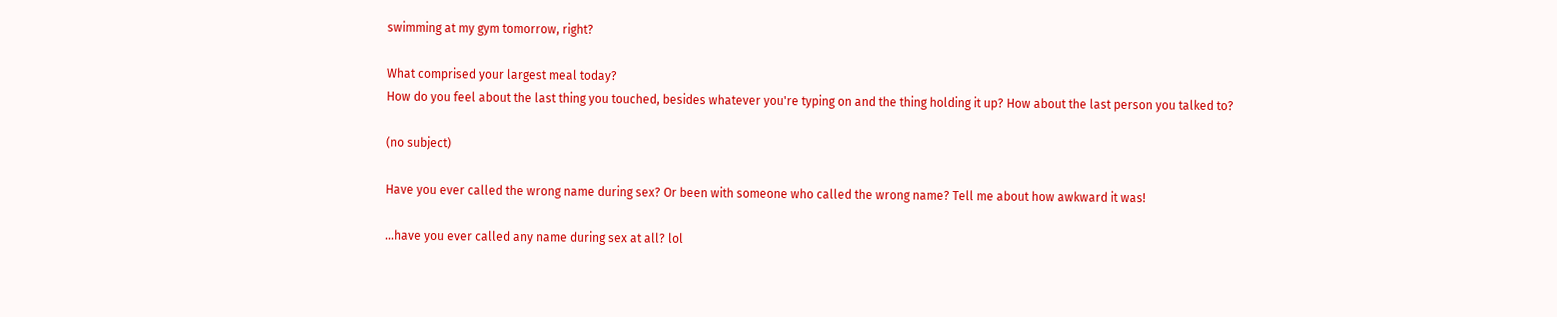swimming at my gym tomorrow, right?

What comprised your largest meal today?
How do you feel about the last thing you touched, besides whatever you're typing on and the thing holding it up? How about the last person you talked to?

(no subject)

Have you ever called the wrong name during sex? Or been with someone who called the wrong name? Tell me about how awkward it was!

...have you ever called any name during sex at all? lol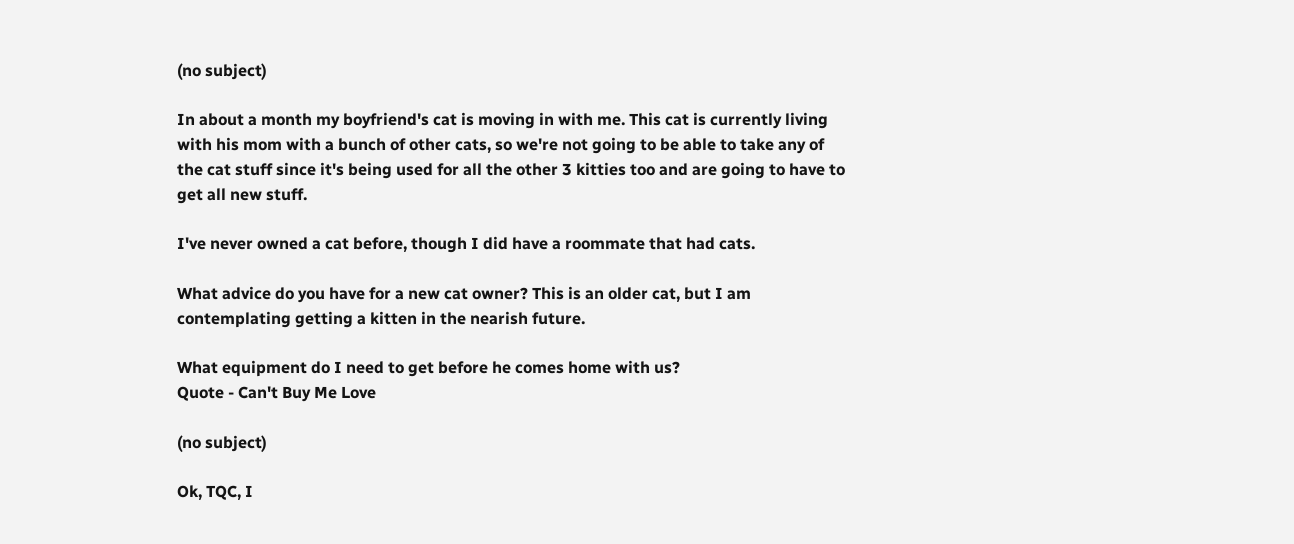(no subject)

In about a month my boyfriend's cat is moving in with me. This cat is currently living with his mom with a bunch of other cats, so we're not going to be able to take any of the cat stuff since it's being used for all the other 3 kitties too and are going to have to get all new stuff.

I've never owned a cat before, though I did have a roommate that had cats.

What advice do you have for a new cat owner? This is an older cat, but I am contemplating getting a kitten in the nearish future.

What equipment do I need to get before he comes home with us?
Quote - Can't Buy Me Love

(no subject)

Ok, TQC, I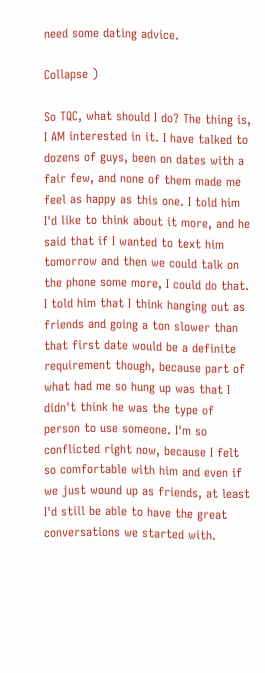need some dating advice.

Collapse )

So TQC, what should I do? The thing is, I AM interested in it. I have talked to dozens of guys, been on dates with a fair few, and none of them made me feel as happy as this one. I told him I'd like to think about it more, and he said that if I wanted to text him tomorrow and then we could talk on the phone some more, I could do that. I told him that I think hanging out as friends and going a ton slower than that first date would be a definite requirement though, because part of what had me so hung up was that I didn't think he was the type of person to use someone. I'm so conflicted right now, because I felt so comfortable with him and even if we just wound up as friends, at least I'd still be able to have the great conversations we started with.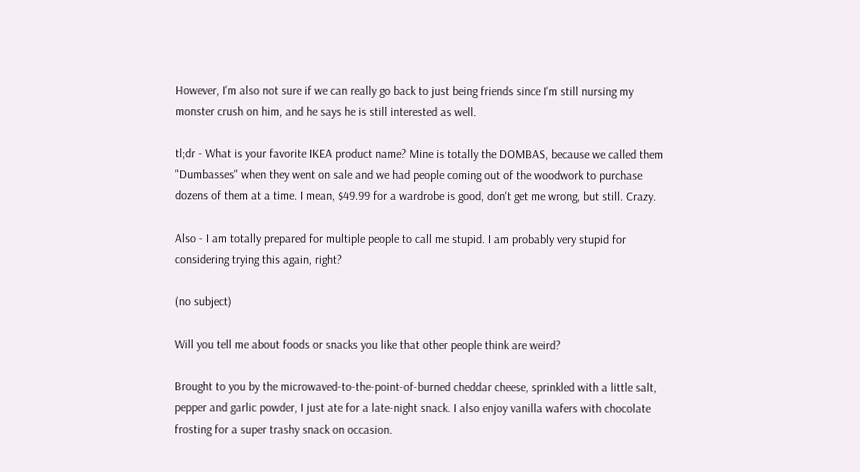However, I'm also not sure if we can really go back to just being friends since I'm still nursing my monster crush on him, and he says he is still interested as well.

tl;dr - What is your favorite IKEA product name? Mine is totally the DOMBAS, because we called them "Dumbasses" when they went on sale and we had people coming out of the woodwork to purchase dozens of them at a time. I mean, $49.99 for a wardrobe is good, don't get me wrong, but still. Crazy.

Also - I am totally prepared for multiple people to call me stupid. I am probably very stupid for considering trying this again, right?

(no subject)

Will you tell me about foods or snacks you like that other people think are weird?

Brought to you by the microwaved-to-the-point-of-burned cheddar cheese, sprinkled with a little salt, pepper and garlic powder, I just ate for a late-night snack. I also enjoy vanilla wafers with chocolate frosting for a super trashy snack on occasion.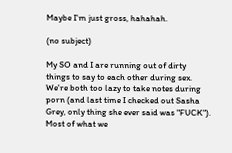Maybe I'm just gross, hahahah.

(no subject)

My SO and I are running out of dirty things to say to each other during sex. We're both too lazy to take notes during porn (and last time I checked out Sasha Grey, only thing she ever said was "FUCK"). Most of what we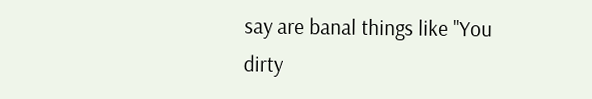say are banal things like "You dirty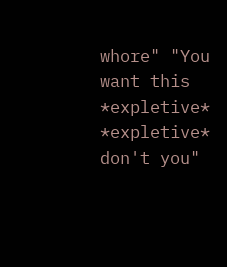whore" "You want this *expletive* *expletive* don't you"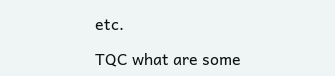etc.

TQC what are some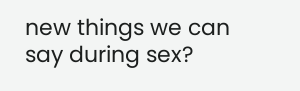new things we can say during sex?